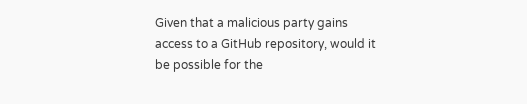Given that a malicious party gains access to a GitHub repository, would it be possible for the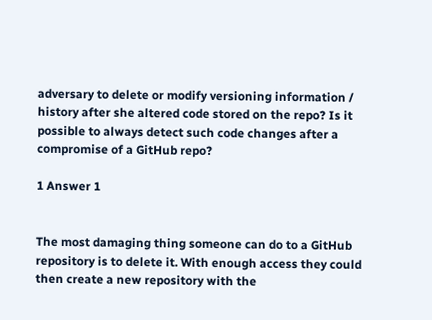adversary to delete or modify versioning information / history after she altered code stored on the repo? Is it possible to always detect such code changes after a compromise of a GitHub repo?

1 Answer 1


The most damaging thing someone can do to a GitHub repository is to delete it. With enough access they could then create a new repository with the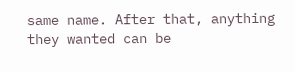same name. After that, anything they wanted can be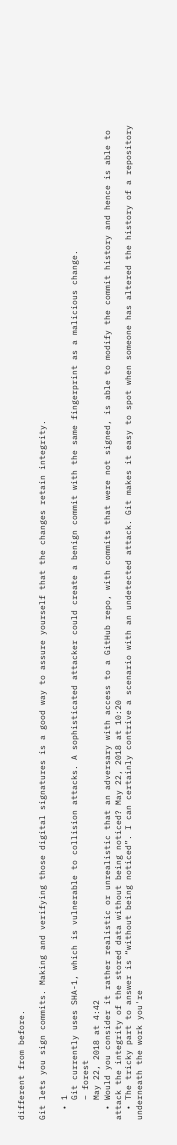different from before.

Git lets you sign commits. Making and verifying those digital signatures is a good way to assure yourself that the changes retain integrity.

  • 1
    Git currently uses SHA-1, which is vulnerable to collision attacks. A sophisticated attacker could create a benign commit with the same fingerprint as a malicious change.
    – forest
    May 22, 2018 at 4:42
  • Would you consider it rather realistic or unrealistic that an adversary with access to a GitHub repo, with commits that were not signed, is able to modify the commit history and hence is able to attack the integrity of the stored data without being noticed? May 22, 2018 at 10:20
  • The tricky part to answer is “without being noticed”. I can certainly contrive a scenario with an undetected attack. Git makes it easy to spot when someone has altered the history of a repository underneath the work you're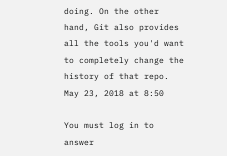doing. On the other hand, Git also provides all the tools you'd want to completely change the history of that repo. May 23, 2018 at 8:50

You must log in to answer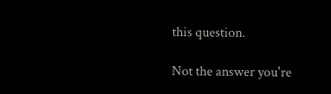this question.

Not the answer you're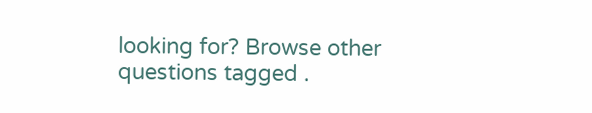looking for? Browse other questions tagged .